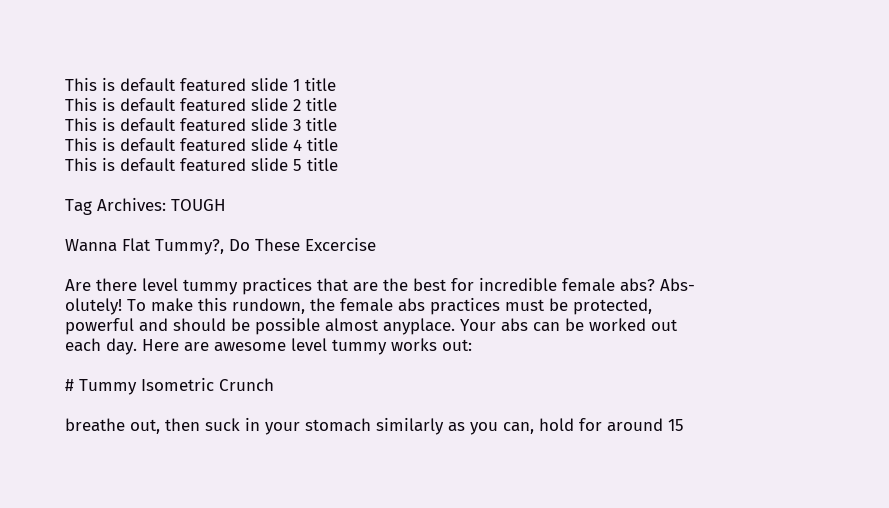This is default featured slide 1 title
This is default featured slide 2 title
This is default featured slide 3 title
This is default featured slide 4 title
This is default featured slide 5 title

Tag Archives: TOUGH

Wanna Flat Tummy?, Do These Excercise

Are there level tummy practices that are the best for incredible female abs? Abs-olutely! To make this rundown, the female abs practices must be protected, powerful and should be possible almost anyplace. Your abs can be worked out each day. Here are awesome level tummy works out:

# Tummy Isometric Crunch

breathe out, then suck in your stomach similarly as you can, hold for around 15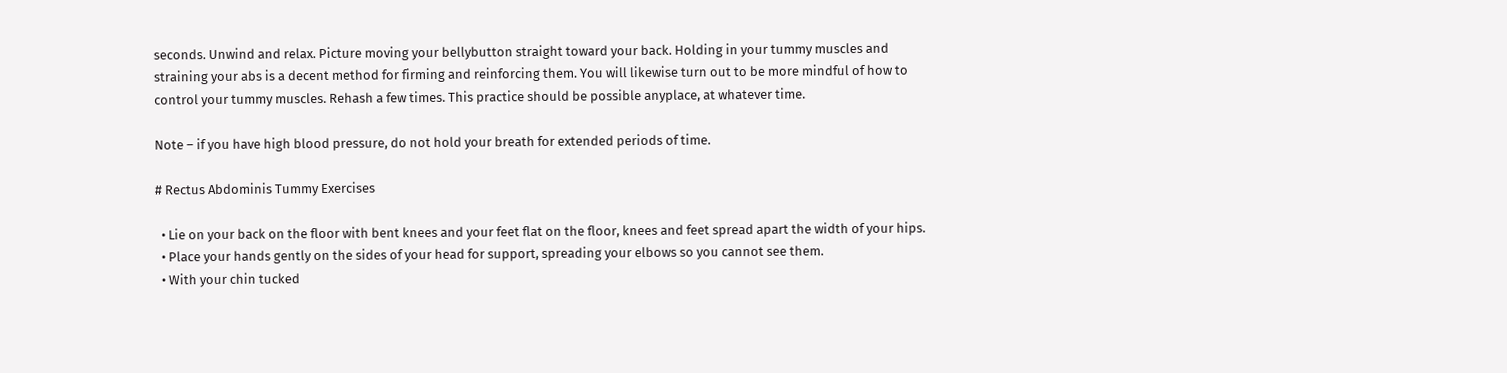seconds. Unwind and relax. Picture moving your bellybutton straight toward your back. Holding in your tummy muscles and straining your abs is a decent method for firming and reinforcing them. You will likewise turn out to be more mindful of how to control your tummy muscles. Rehash a few times. This practice should be possible anyplace, at whatever time.

Note – if you have high blood pressure, do not hold your breath for extended periods of time.

# Rectus Abdominis Tummy Exercises

  • Lie on your back on the floor with bent knees and your feet flat on the floor, knees and feet spread apart the width of your hips.
  • Place your hands gently on the sides of your head for support, spreading your elbows so you cannot see them.
  • With your chin tucked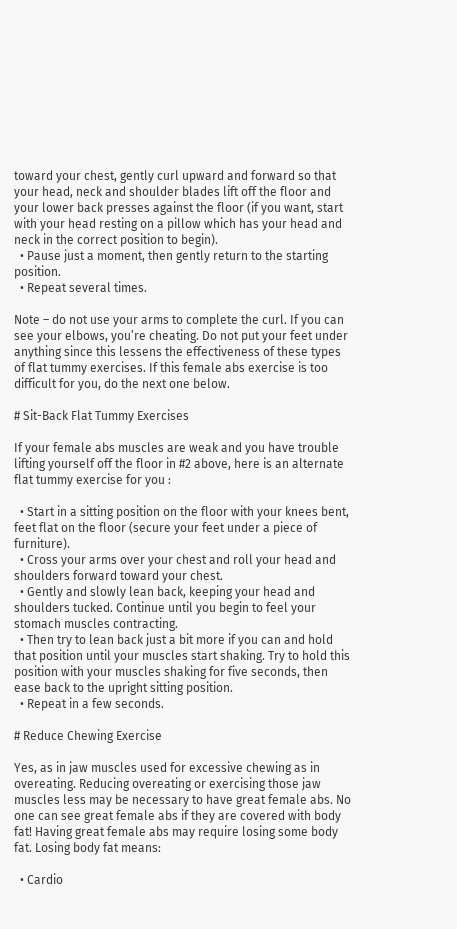toward your chest, gently curl upward and forward so that your head, neck and shoulder blades lift off the floor and your lower back presses against the floor (if you want, start with your head resting on a pillow which has your head and neck in the correct position to begin).
  • Pause just a moment, then gently return to the starting position.
  • Repeat several times.

Note – do not use your arms to complete the curl. If you can see your elbows, you’re cheating. Do not put your feet under anything since this lessens the effectiveness of these types of flat tummy exercises. If this female abs exercise is too difficult for you, do the next one below.

# Sit-Back Flat Tummy Exercises

If your female abs muscles are weak and you have trouble lifting yourself off the floor in #2 above, here is an alternate flat tummy exercise for you :

  • Start in a sitting position on the floor with your knees bent, feet flat on the floor (secure your feet under a piece of furniture).
  • Cross your arms over your chest and roll your head and shoulders forward toward your chest.
  • Gently and slowly lean back, keeping your head and shoulders tucked. Continue until you begin to feel your stomach muscles contracting.
  • Then try to lean back just a bit more if you can and hold that position until your muscles start shaking. Try to hold this position with your muscles shaking for five seconds, then ease back to the upright sitting position.
  • Repeat in a few seconds.

# Reduce Chewing Exercise

Yes, as in jaw muscles used for excessive chewing as in overeating. Reducing overeating or exercising those jaw muscles less may be necessary to have great female abs. No one can see great female abs if they are covered with body fat! Having great female abs may require losing some body fat. Losing body fat means:

  • Cardio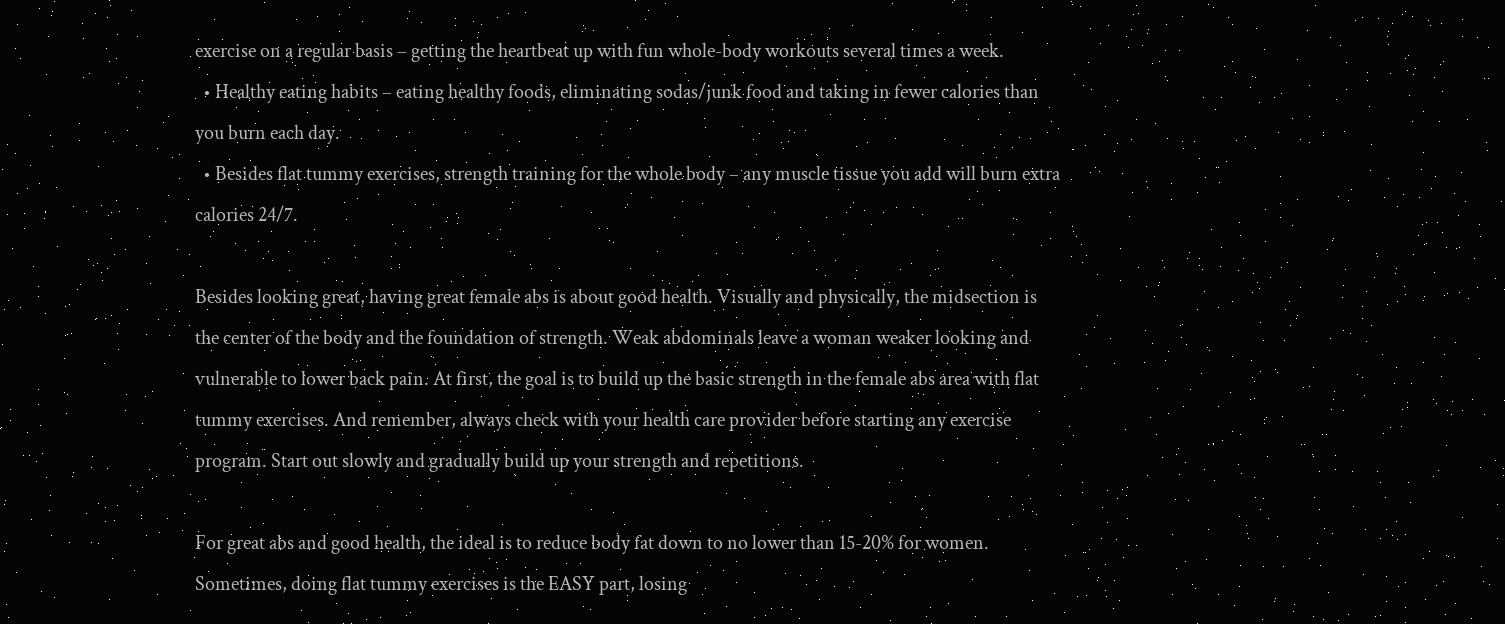exercise on a regular basis – getting the heartbeat up with fun whole-body workouts several times a week.
  • Healthy eating habits – eating healthy foods, eliminating sodas/junk food and taking in fewer calories than you burn each day.
  • Besides flat tummy exercises, strength training for the whole body – any muscle tissue you add will burn extra calories 24/7.

Besides looking great, having great female abs is about good health. Visually and physically, the midsection is the center of the body and the foundation of strength. Weak abdominals leave a woman weaker looking and vulnerable to lower back pain. At first, the goal is to build up the basic strength in the female abs area with flat tummy exercises. And remember, always check with your health care provider before starting any exercise program. Start out slowly and gradually build up your strength and repetitions.

For great abs and good health, the ideal is to reduce body fat down to no lower than 15-20% for women. Sometimes, doing flat tummy exercises is the EASY part, losing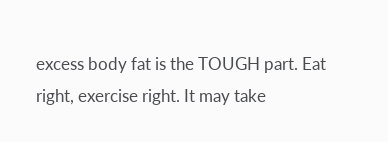excess body fat is the TOUGH part. Eat right, exercise right. It may take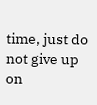time, just do not give up on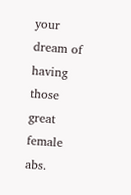your dream of having those great female abs.